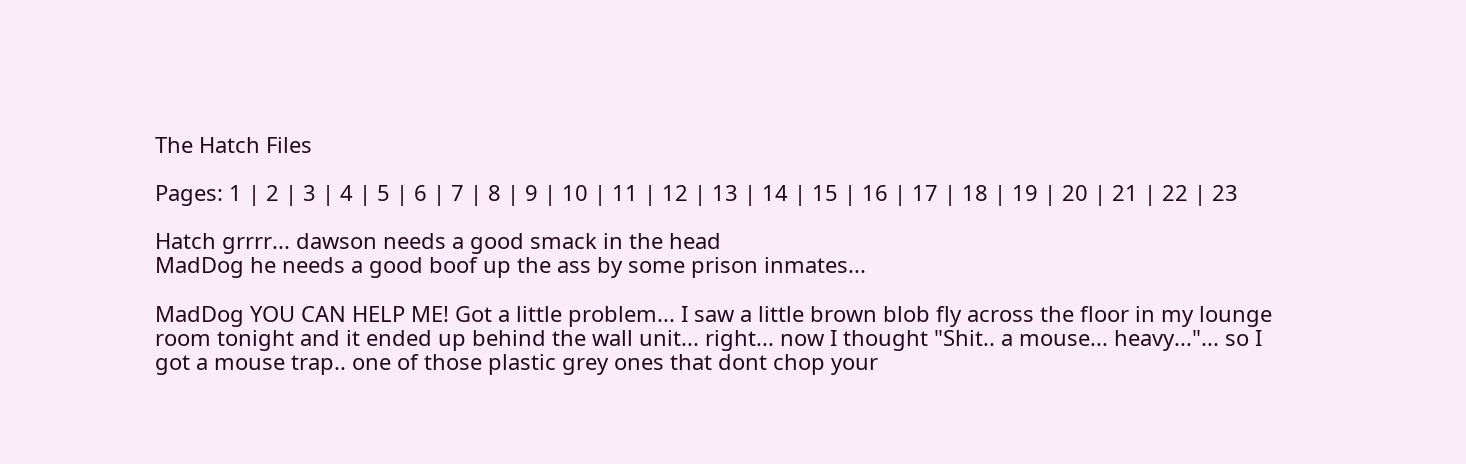The Hatch Files

Pages: 1 | 2 | 3 | 4 | 5 | 6 | 7 | 8 | 9 | 10 | 11 | 12 | 13 | 14 | 15 | 16 | 17 | 18 | 19 | 20 | 21 | 22 | 23

Hatch grrrr... dawson needs a good smack in the head
MadDog he needs a good boof up the ass by some prison inmates...

MadDog YOU CAN HELP ME! Got a little problem... I saw a little brown blob fly across the floor in my lounge room tonight and it ended up behind the wall unit... right... now I thought "Shit.. a mouse... heavy..."... so I got a mouse trap.. one of those plastic grey ones that dont chop your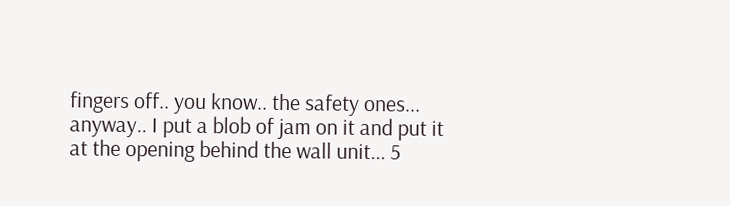fingers off.. you know.. the safety ones... anyway.. I put a blob of jam on it and put it at the opening behind the wall unit... 5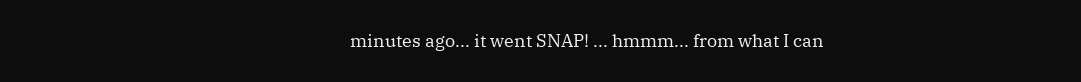minutes ago... it went SNAP! ... hmmm... from what I can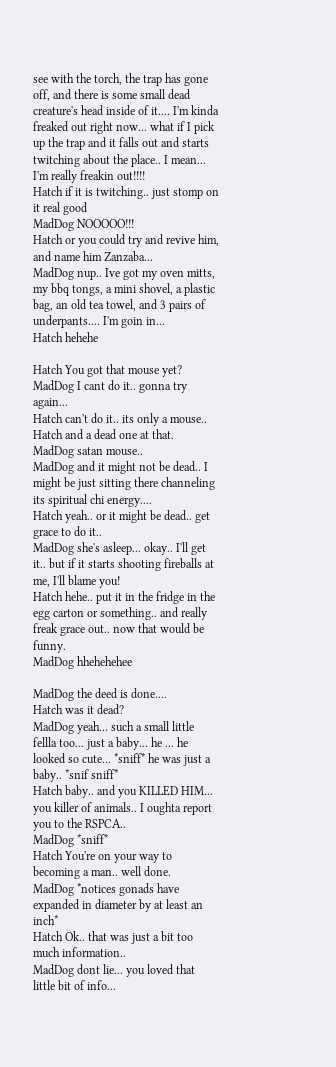see with the torch, the trap has gone off, and there is some small dead creature's head inside of it.... I'm kinda freaked out right now... what if I pick up the trap and it falls out and starts twitching about the place.. I mean... I'm really freakin out!!!!
Hatch if it is twitching.. just stomp on it real good
MadDog NOOOOO!!!
Hatch or you could try and revive him, and name him Zanzaba...
MadDog nup.. Ive got my oven mitts, my bbq tongs, a mini shovel, a plastic bag, an old tea towel, and 3 pairs of underpants.... I'm goin in...
Hatch hehehe

Hatch You got that mouse yet?
MadDog I cant do it.. gonna try again...
Hatch can't do it.. its only a mouse..
Hatch and a dead one at that.
MadDog satan mouse..
MadDog and it might not be dead.. I might be just sitting there channeling its spiritual chi energy....
Hatch yeah.. or it might be dead.. get grace to do it..
MadDog she's asleep... okay.. I'll get it.. but if it starts shooting fireballs at me, I'll blame you!
Hatch hehe.. put it in the fridge in the egg carton or something.. and really freak grace out.. now that would be funny.
MadDog hhehehehee

MadDog the deed is done....
Hatch was it dead?
MadDog yeah... such a small little fellla too... just a baby... he ... he looked so cute... *sniff* he was just a baby.. *snif sniff*
Hatch baby.. and you KILLED HIM... you killer of animals.. I oughta report you to the RSPCA..
MadDog *sniff*
Hatch You're on your way to becoming a man.. well done.
MadDog *notices gonads have expanded in diameter by at least an inch*
Hatch Ok.. that was just a bit too much information..
MadDog dont lie... you loved that little bit of info...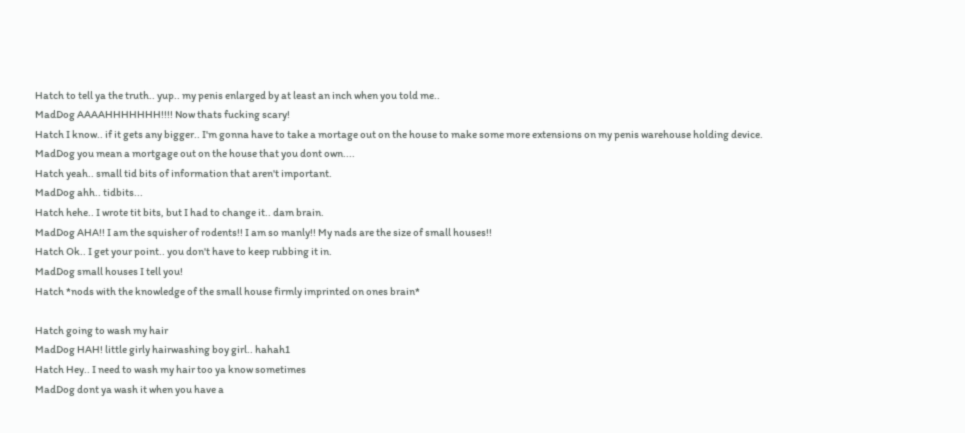Hatch to tell ya the truth.. yup.. my penis enlarged by at least an inch when you told me..
MadDog AAAAHHHHHHH!!!! Now thats fucking scary!
Hatch I know.. if it gets any bigger.. I'm gonna have to take a mortage out on the house to make some more extensions on my penis warehouse holding device.
MadDog you mean a mortgage out on the house that you dont own....
Hatch yeah.. small tid bits of information that aren't important.
MadDog ahh.. tidbits...
Hatch hehe.. I wrote tit bits, but I had to change it.. dam brain.
MadDog AHA!! I am the squisher of rodents!! I am so manly!! My nads are the size of small houses!!
Hatch Ok.. I get your point.. you don't have to keep rubbing it in.
MadDog small houses I tell you!
Hatch *nods with the knowledge of the small house firmly imprinted on ones brain*

Hatch going to wash my hair
MadDog HAH! little girly hairwashing boy girl.. hahah1
Hatch Hey.. I need to wash my hair too ya know sometimes
MadDog dont ya wash it when you have a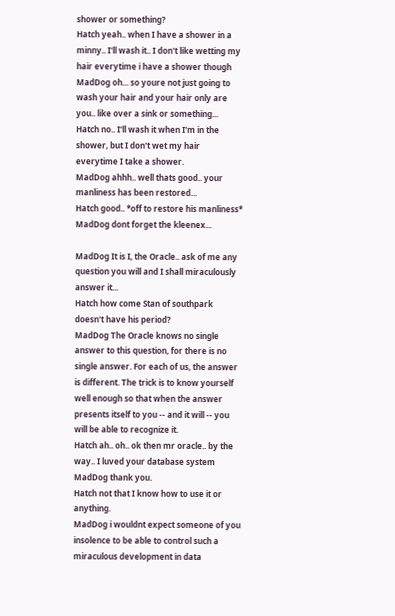shower or something?
Hatch yeah.. when I have a shower in a minny.. I'll wash it.. I don't like wetting my hair everytime i have a shower though
MadDog oh... so youre not just going to wash your hair and your hair only are you.. like over a sink or something...
Hatch no.. I'll wash it when I'm in the shower, but I don't wet my hair everytime I take a shower.
MadDog ahhh.. well thats good.. your manliness has been restored...
Hatch good.. *off to restore his manliness*
MadDog dont forget the kleenex...

MadDog It is I, the Oracle.. ask of me any question you will and I shall miraculously answer it...
Hatch how come Stan of southpark doesn't have his period?
MadDog The Oracle knows no single answer to this question, for there is no single answer. For each of us, the answer is different. The trick is to know yourself well enough so that when the answer presents itself to you -- and it will -- you will be able to recognize it.
Hatch ah.. oh.. ok then mr oracle.. by the way.. I luved your database system
MadDog thank you.
Hatch not that I know how to use it or anything.
MadDog i wouldnt expect someone of you insolence to be able to control such a miraculous development in data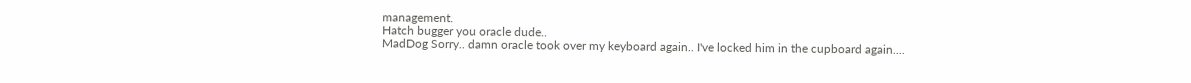management.
Hatch bugger you oracle dude..
MadDog Sorry.. damn oracle took over my keyboard again.. I've locked him in the cupboard again....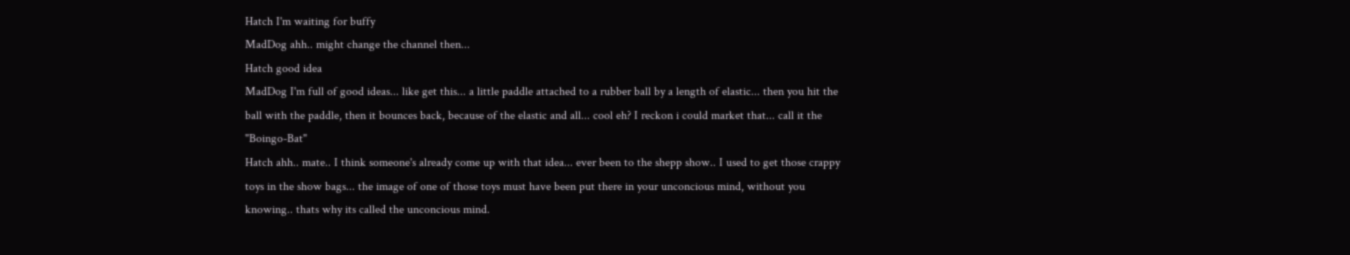Hatch I'm waiting for buffy
MadDog ahh.. might change the channel then...
Hatch good idea
MadDog I'm full of good ideas... like get this... a little paddle attached to a rubber ball by a length of elastic... then you hit the ball with the paddle, then it bounces back, because of the elastic and all... cool eh? I reckon i could market that... call it the "Boingo-Bat"
Hatch ahh.. mate.. I think someone's already come up with that idea... ever been to the shepp show.. I used to get those crappy toys in the show bags... the image of one of those toys must have been put there in your unconcious mind, without you knowing.. thats why its called the unconcious mind.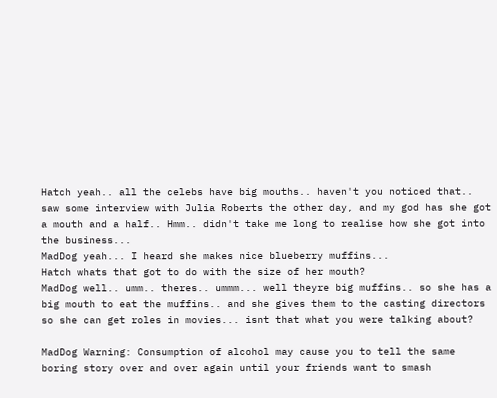Hatch yeah.. all the celebs have big mouths.. haven't you noticed that.. saw some interview with Julia Roberts the other day, and my god has she got a mouth and a half.. Hmm.. didn't take me long to realise how she got into the business...
MadDog yeah... I heard she makes nice blueberry muffins...
Hatch whats that got to do with the size of her mouth?
MadDog well.. umm.. theres.. ummm... well theyre big muffins.. so she has a big mouth to eat the muffins.. and she gives them to the casting directors so she can get roles in movies... isnt that what you were talking about?

MadDog Warning: Consumption of alcohol may cause you to tell the same boring story over and over again until your friends want to smash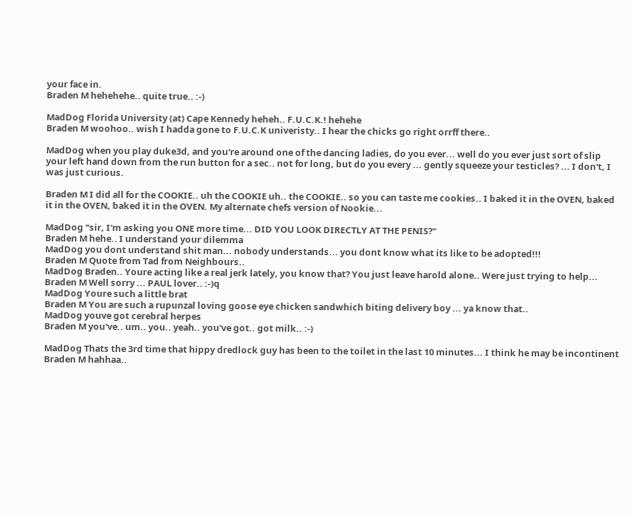your face in.
Braden M hehehehe.. quite true.. :-)

MadDog Florida University (at) Cape Kennedy heheh.. F.U.C.K.! hehehe
Braden M woohoo.. wish I hadda gone to F.U.C.K univeristy.. I hear the chicks go right orrff there..

MadDog when you play duke3d, and you're around one of the dancing ladies, do you ever... well do you ever just sort of slip your left hand down from the run button for a sec.. not for long, but do you every ... gently squeeze your testicles? ... I don't, I was just curious.

Braden M I did all for the COOKIE.. uh the COOKIE uh.. the COOKIE.. so you can taste me cookies.. I baked it in the OVEN, baked it in the OVEN, baked it in the OVEN. My alternate chefs version of Nookie...

MadDog "sir, I'm asking you ONE more time... DID YOU LOOK DIRECTLY AT THE PENIS?"
Braden M hehe.. I understand your dilemma
MadDog you dont understand shit man... nobody understands... you dont know what its like to be adopted!!!
Braden M Quote from Tad from Neighbours..
MadDog Braden.. Youre acting like a real jerk lately, you know that? You just leave harold alone.. Were just trying to help...
Braden M Well sorry ... PAUL lover.. :-)q
MadDog Youre such a little brat
Braden M You are such a rupunzal loving goose eye chicken sandwhich biting delivery boy ... ya know that..
MadDog youve got cerebral herpes
Braden M you've.. um.. you.. yeah.. you've got.. got milk.. :-)

MadDog Thats the 3rd time that hippy dredlock guy has been to the toilet in the last 10 minutes... I think he may be incontinent
Braden M hahhaa..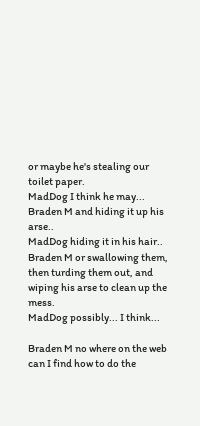or maybe he's stealing our toilet paper.
MadDog I think he may...
Braden M and hiding it up his arse..
MadDog hiding it in his hair..
Braden M or swallowing them, then turding them out, and wiping his arse to clean up the mess.
MadDog possibly... I think...

Braden M no where on the web can I find how to do the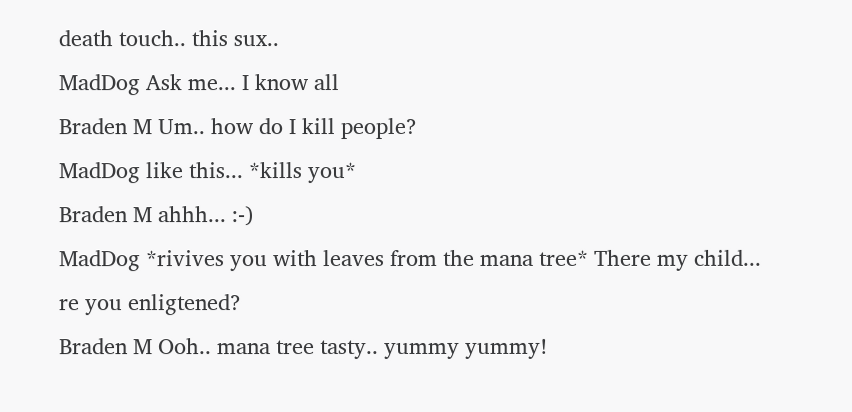death touch.. this sux..
MadDog Ask me... I know all
Braden M Um.. how do I kill people?
MadDog like this... *kills you*
Braden M ahhh... :-)
MadDog *rivives you with leaves from the mana tree* There my child... re you enligtened?
Braden M Ooh.. mana tree tasty.. yummy yummy!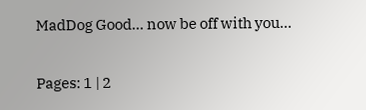MadDog Good... now be off with you...

Pages: 1 | 2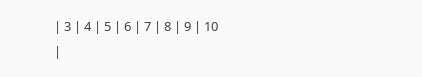| 3 | 4 | 5 | 6 | 7 | 8 | 9 | 10 |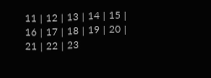11 | 12 | 13 | 14 | 15 | 16 | 17 | 18 | 19 | 20 | 21 | 22 | 23